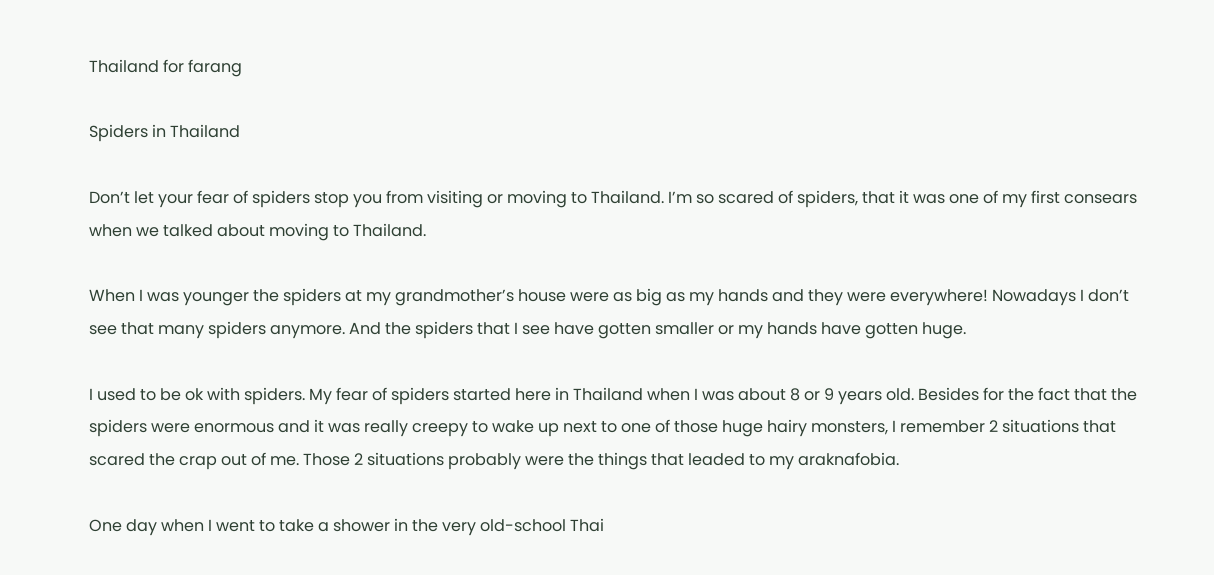Thailand for farang

Spiders in Thailand

Don’t let your fear of spiders stop you from visiting or moving to Thailand. I’m so scared of spiders, that it was one of my first consears when we talked about moving to Thailand.

When I was younger the spiders at my grandmother’s house were as big as my hands and they were everywhere! Nowadays I don’t see that many spiders anymore. And the spiders that I see have gotten smaller or my hands have gotten huge.

I used to be ok with spiders. My fear of spiders started here in Thailand when I was about 8 or 9 years old. Besides for the fact that the spiders were enormous and it was really creepy to wake up next to one of those huge hairy monsters, I remember 2 situations that scared the crap out of me. Those 2 situations probably were the things that leaded to my araknafobia.

One day when I went to take a shower in the very old-school Thai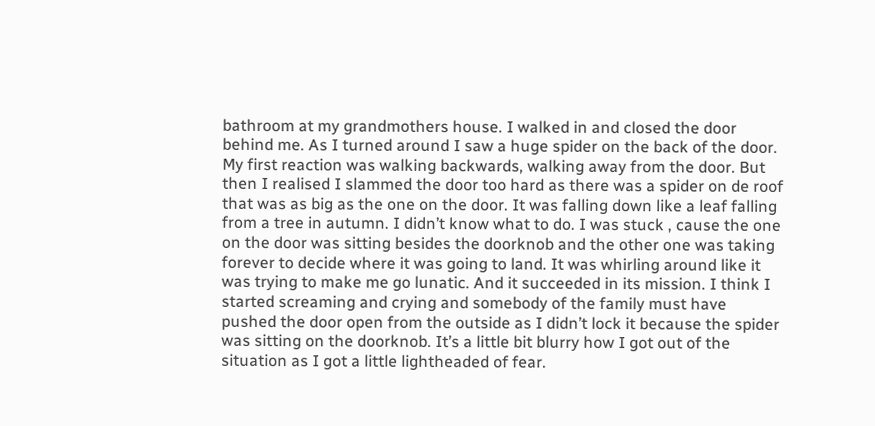bathroom at my grandmothers house. I walked in and closed the door behind me. As I turned around I saw a huge spider on the back of the door. My first reaction was walking backwards, walking away from the door. But then I realised I slammed the door too hard as there was a spider on de roof that was as big as the one on the door. It was falling down like a leaf falling from a tree in autumn. I didn’t know what to do. I was stuck , cause the one on the door was sitting besides the doorknob and the other one was taking forever to decide where it was going to land. It was whirling around like it was trying to make me go lunatic. And it succeeded in its mission. I think I started screaming and crying and somebody of the family must have pushed the door open from the outside as I didn’t lock it because the spider was sitting on the doorknob. It’s a little bit blurry how I got out of the situation as I got a little lightheaded of fear.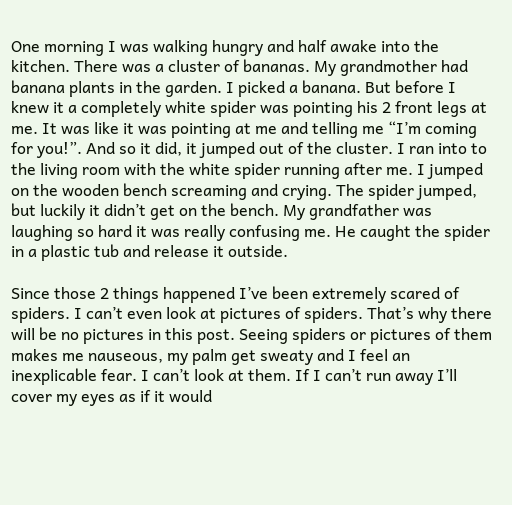One morning I was walking hungry and half awake into the kitchen. There was a cluster of bananas. My grandmother had banana plants in the garden. I picked a banana. But before I knew it a completely white spider was pointing his 2 front legs at me. It was like it was pointing at me and telling me “I’m coming for you!”. And so it did, it jumped out of the cluster. I ran into to the living room with the white spider running after me. I jumped on the wooden bench screaming and crying. The spider jumped, but luckily it didn’t get on the bench. My grandfather was laughing so hard it was really confusing me. He caught the spider in a plastic tub and release it outside.

Since those 2 things happened I’ve been extremely scared of spiders. I can’t even look at pictures of spiders. That’s why there will be no pictures in this post. Seeing spiders or pictures of them makes me nauseous, my palm get sweaty and I feel an inexplicable fear. I can’t look at them. If I can’t run away I’ll cover my eyes as if it would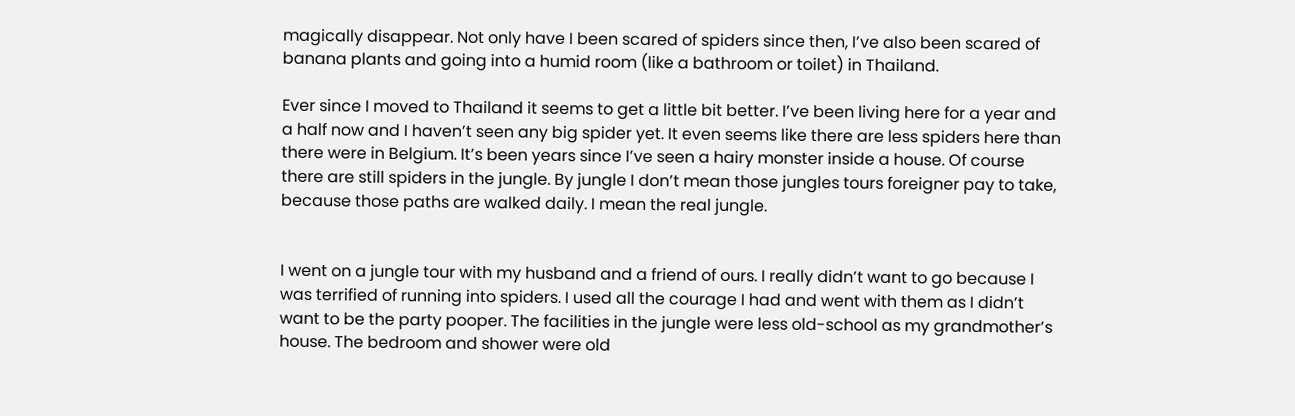magically disappear. Not only have I been scared of spiders since then, I’ve also been scared of banana plants and going into a humid room (like a bathroom or toilet) in Thailand.

Ever since I moved to Thailand it seems to get a little bit better. I’ve been living here for a year and a half now and I haven’t seen any big spider yet. It even seems like there are less spiders here than there were in Belgium. It’s been years since I’ve seen a hairy monster inside a house. Of course there are still spiders in the jungle. By jungle I don’t mean those jungles tours foreigner pay to take, because those paths are walked daily. I mean the real jungle.


I went on a jungle tour with my husband and a friend of ours. I really didn’t want to go because I was terrified of running into spiders. I used all the courage I had and went with them as I didn’t want to be the party pooper. The facilities in the jungle were less old-school as my grandmother’s house. The bedroom and shower were old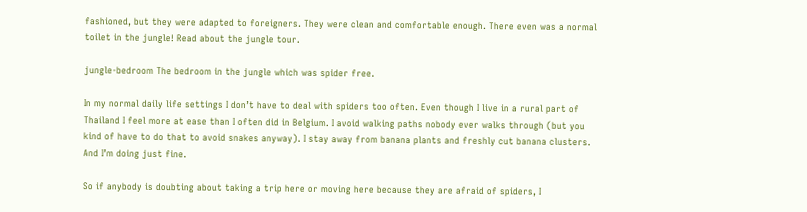fashioned, but they were adapted to foreigners. They were clean and comfortable enough. There even was a normal toilet in the jungle! Read about the jungle tour.

jungle-bedroom The bedroom in the jungle which was spider free.

In my normal daily life settings I don’t have to deal with spiders too often. Even though I live in a rural part of Thailand I feel more at ease than I often did in Belgium. I avoid walking paths nobody ever walks through (but you kind of have to do that to avoid snakes anyway). I stay away from banana plants and freshly cut banana clusters. And I’m doing just fine.

So if anybody is doubting about taking a trip here or moving here because they are afraid of spiders, I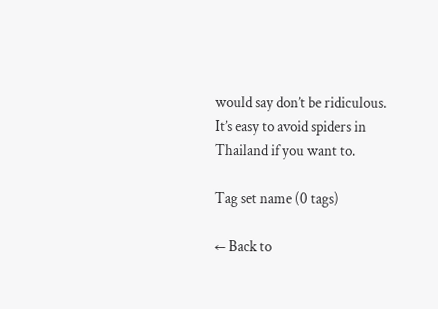would say don’t be ridiculous. It’s easy to avoid spiders in Thailand if you want to.

Tag set name (0 tags)

← Back to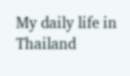My daily life in Thailand